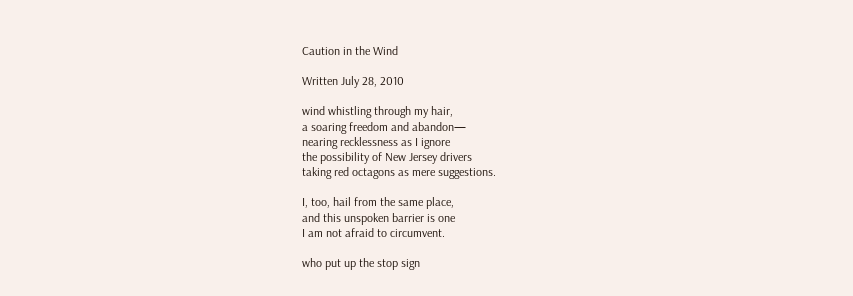Caution in the Wind

Written July 28, 2010

wind whistling through my hair,
a soaring freedom and abandon—
nearing recklessness as I ignore
the possibility of New Jersey drivers
taking red octagons as mere suggestions.

I, too, hail from the same place,
and this unspoken barrier is one
I am not afraid to circumvent.

who put up the stop sign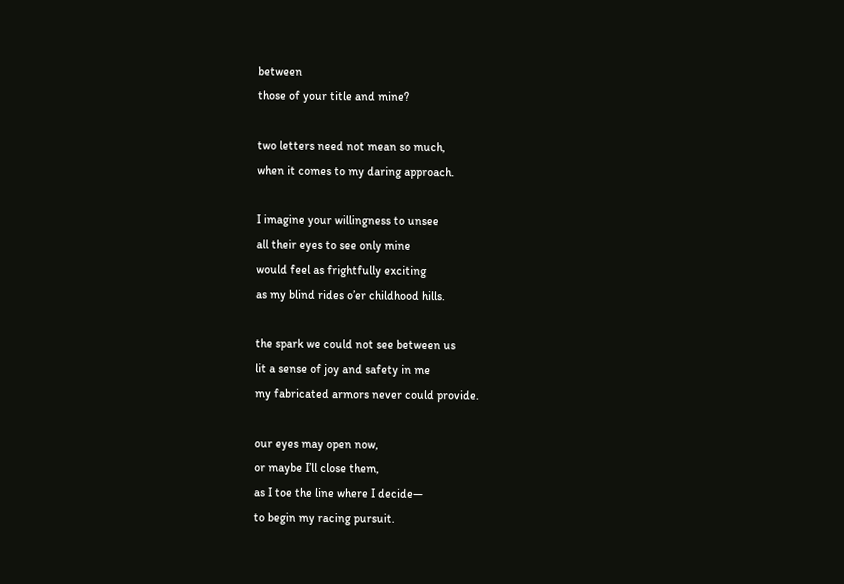between
those of your title and mine?

two letters need not mean so much,
when it comes to my daring approach.

I imagine your willingness to unsee
all their eyes to see only mine
would feel as frightfully exciting
as my blind rides o’er childhood hills.

the spark we could not see between us
lit a sense of joy and safety in me
my fabricated armors never could provide.

our eyes may open now,
or maybe I’ll close them,
as I toe the line where I decide—
to begin my racing pursuit.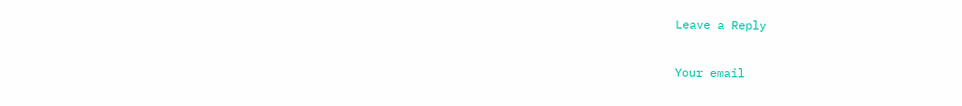Leave a Reply

Your email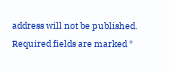address will not be published. Required fields are marked *